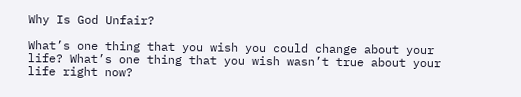Why Is God Unfair?

What’s one thing that you wish you could change about your life? What’s one thing that you wish wasn’t true about your life right now?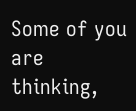Some of you are thinking,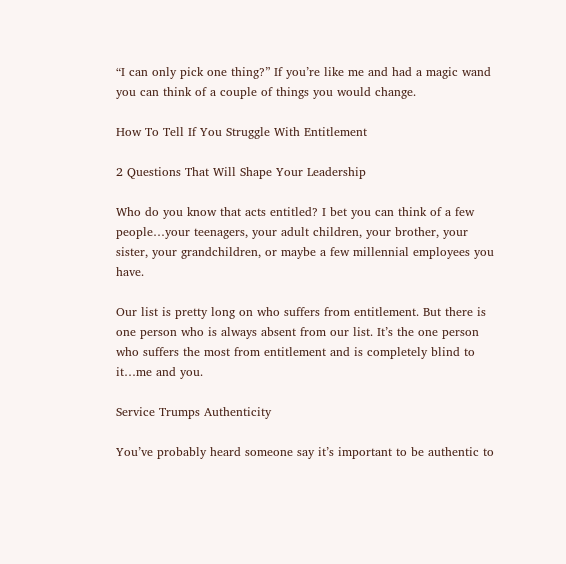“I can only pick one thing?” If you’re like me and had a magic wand you can think of a couple of things you would change.

How To Tell If You Struggle With Entitlement

2 Questions That Will Shape Your Leadership

Who do you know that acts entitled? I bet you can think of a few people…your teenagers, your adult children, your brother, your sister, your grandchildren, or maybe a few millennial employees you have.

Our list is pretty long on who suffers from entitlement. But there is one person who is always absent from our list. It’s the one person who suffers the most from entitlement and is completely blind to it…me and you.

Service Trumps Authenticity

You’ve probably heard someone say it’s important to be authentic to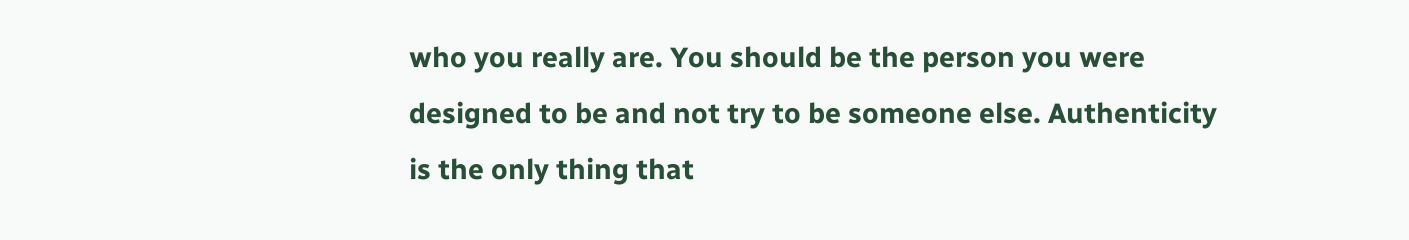who you really are. You should be the person you were designed to be and not try to be someone else. Authenticity is the only thing that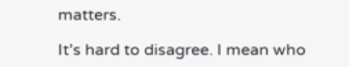matters.

It’s hard to disagree. I mean who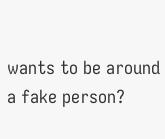wants to be around a fake person?